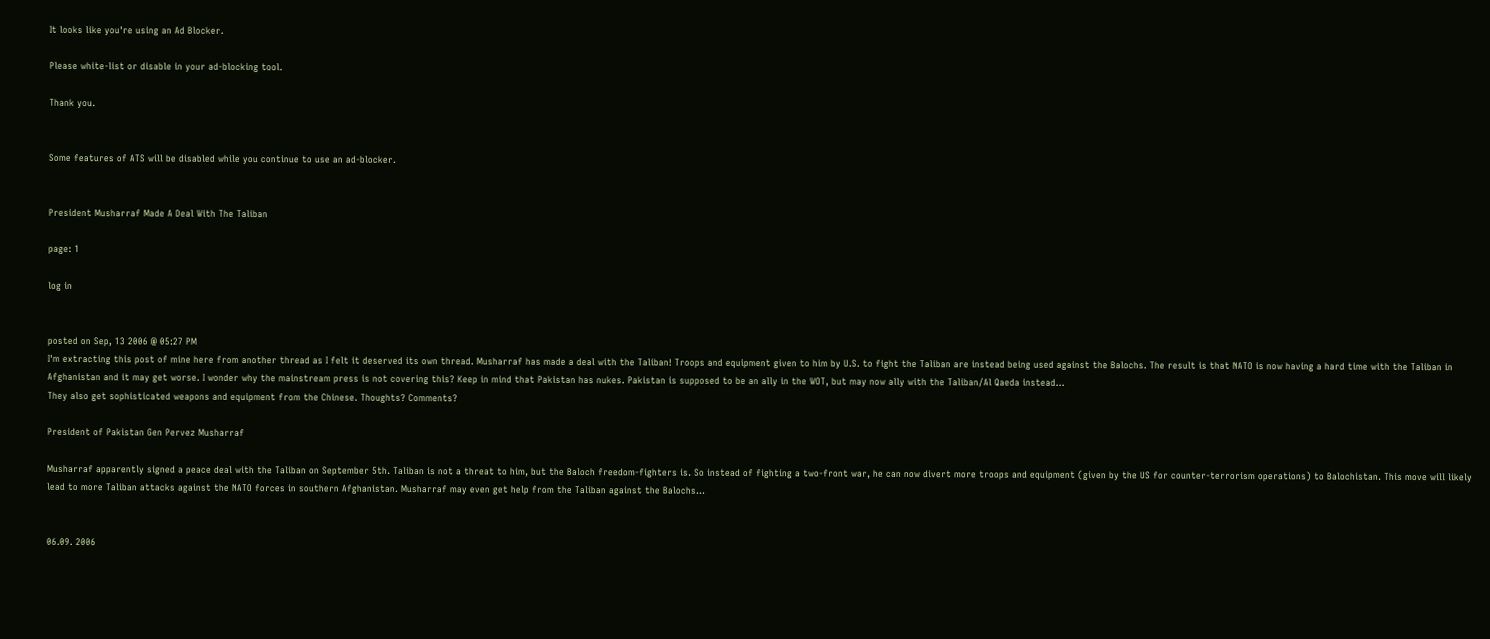It looks like you're using an Ad Blocker.

Please white-list or disable in your ad-blocking tool.

Thank you.


Some features of ATS will be disabled while you continue to use an ad-blocker.


President Musharraf Made A Deal With The Taliban

page: 1

log in


posted on Sep, 13 2006 @ 05:27 PM
I'm extracting this post of mine here from another thread as I felt it deserved its own thread. Musharraf has made a deal with the Taliban! Troops and equipment given to him by U.S. to fight the Taliban are instead being used against the Balochs. The result is that NATO is now having a hard time with the Taliban in Afghanistan and it may get worse. I wonder why the mainstream press is not covering this? Keep in mind that Pakistan has nukes. Pakistan is supposed to be an ally in the WOT, but may now ally with the Taliban/Al Qaeda instead...
They also get sophisticated weapons and equipment from the Chinese. Thoughts? Comments?

President of Pakistan Gen Pervez Musharraf

Musharraf apparently signed a peace deal with the Taliban on September 5th. Taliban is not a threat to him, but the Baloch freedom-fighters is. So instead of fighting a two-front war, he can now divert more troops and equipment (given by the US for counter-terrorism operations) to Balochistan. This move will likely lead to more Taliban attacks against the NATO forces in southern Afghanistan. Musharraf may even get help from the Taliban against the Balochs...


06.09. 2006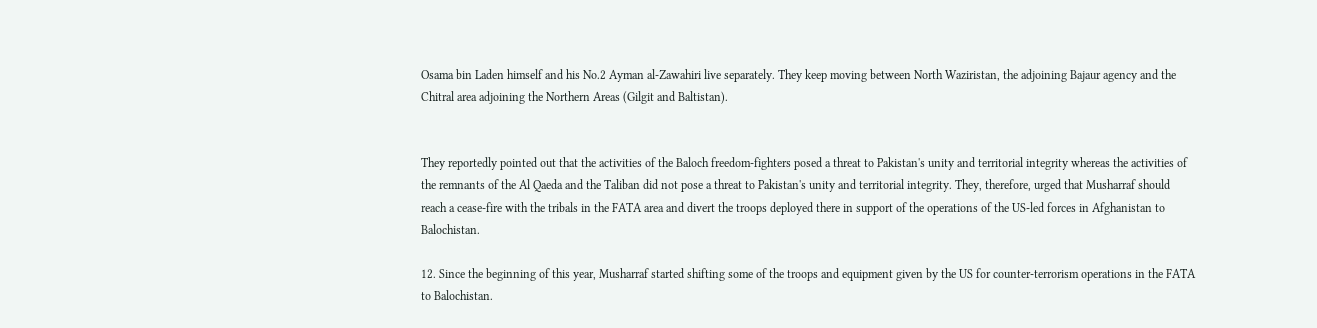Osama bin Laden himself and his No.2 Ayman al-Zawahiri live separately. They keep moving between North Waziristan, the adjoining Bajaur agency and the Chitral area adjoining the Northern Areas (Gilgit and Baltistan).


They reportedly pointed out that the activities of the Baloch freedom-fighters posed a threat to Pakistan's unity and territorial integrity whereas the activities of the remnants of the Al Qaeda and the Taliban did not pose a threat to Pakistan's unity and territorial integrity. They, therefore, urged that Musharraf should reach a cease-fire with the tribals in the FATA area and divert the troops deployed there in support of the operations of the US-led forces in Afghanistan to Balochistan.

12. Since the beginning of this year, Musharraf started shifting some of the troops and equipment given by the US for counter-terrorism operations in the FATA to Balochistan.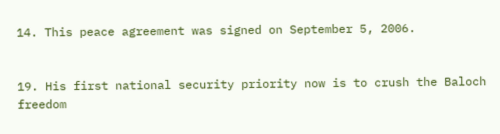14. This peace agreement was signed on September 5, 2006.


19. His first national security priority now is to crush the Baloch freedom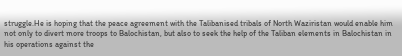struggle.He is hoping that the peace agreement with the Talibanised tribals of North Waziristan would enable him not only to divert more troops to Balochistan, but also to seek the help of the Taliban elements in Balochistan in his operations against the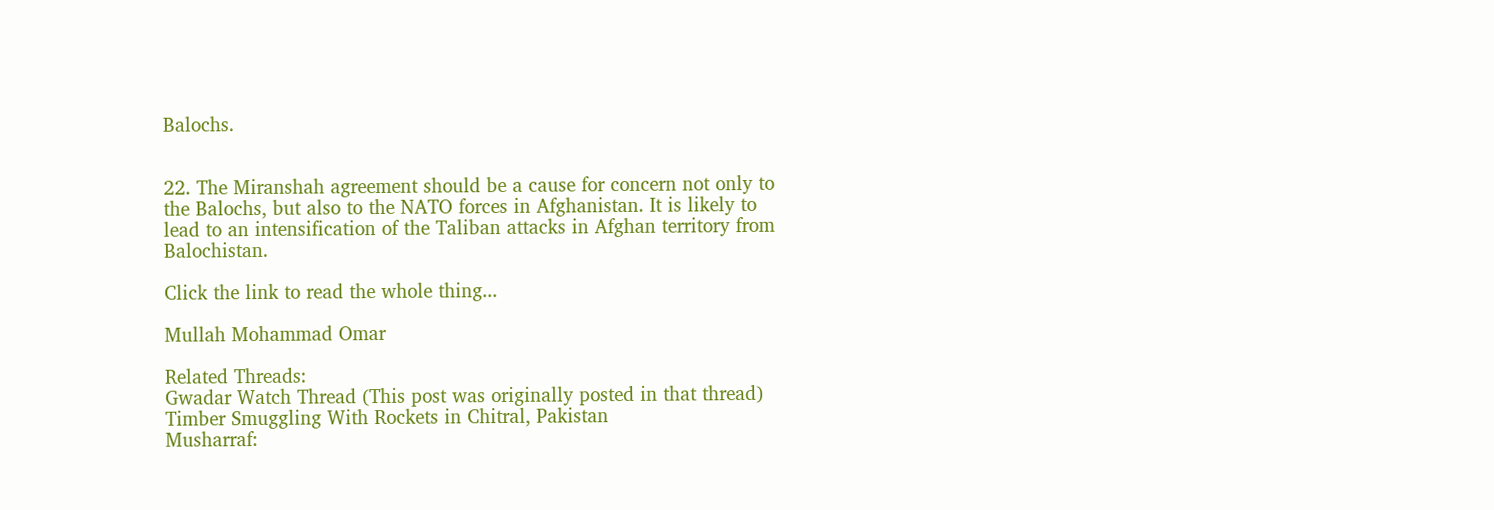Balochs.


22. The Miranshah agreement should be a cause for concern not only to the Balochs, but also to the NATO forces in Afghanistan. It is likely to lead to an intensification of the Taliban attacks in Afghan territory from Balochistan.

Click the link to read the whole thing...

Mullah Mohammad Omar

Related Threads:
Gwadar Watch Thread (This post was originally posted in that thread)
Timber Smuggling With Rockets in Chitral, Pakistan
Musharraf: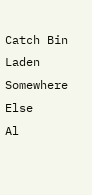Catch Bin Laden Somewhere Else
Al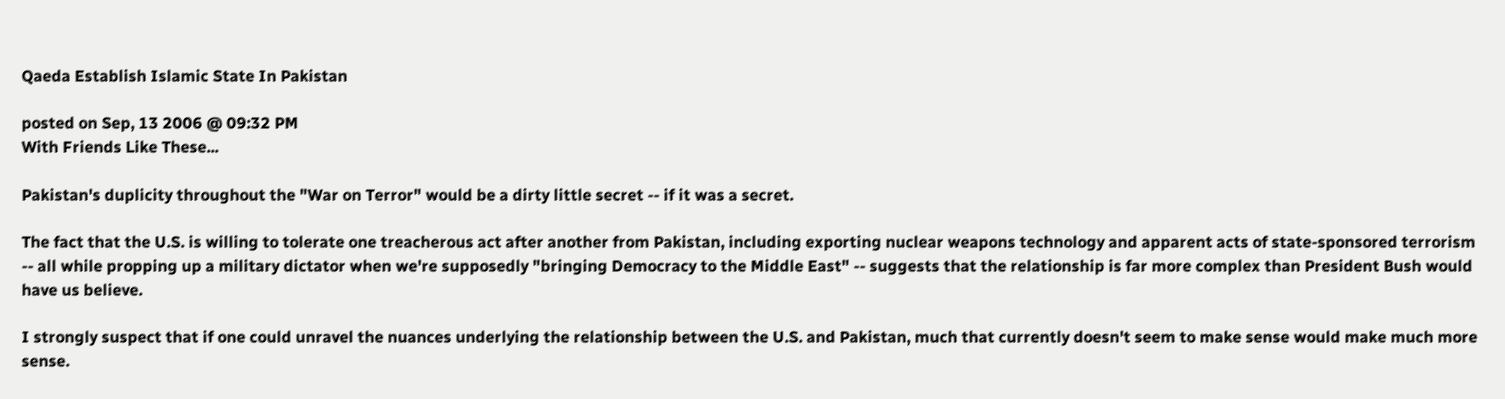Qaeda Establish Islamic State In Pakistan

posted on Sep, 13 2006 @ 09:32 PM
With Friends Like These...

Pakistan's duplicity throughout the "War on Terror" would be a dirty little secret -- if it was a secret.

The fact that the U.S. is willing to tolerate one treacherous act after another from Pakistan, including exporting nuclear weapons technology and apparent acts of state-sponsored terrorism -- all while propping up a military dictator when we're supposedly "bringing Democracy to the Middle East" -- suggests that the relationship is far more complex than President Bush would have us believe.

I strongly suspect that if one could unravel the nuances underlying the relationship between the U.S. and Pakistan, much that currently doesn't seem to make sense would make much more sense.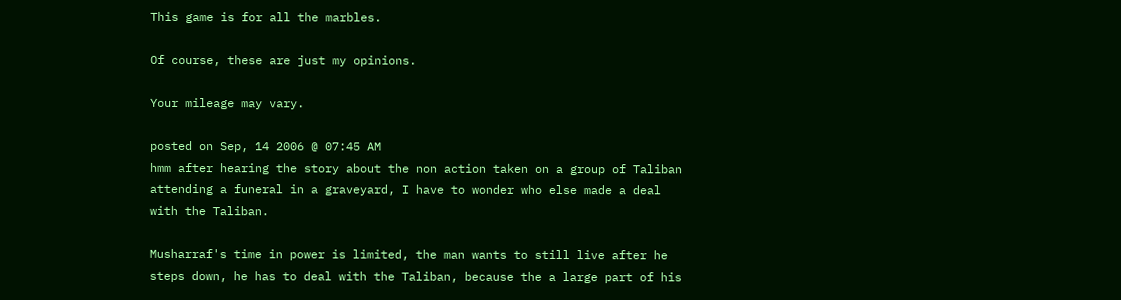This game is for all the marbles.

Of course, these are just my opinions.

Your mileage may vary.

posted on Sep, 14 2006 @ 07:45 AM
hmm after hearing the story about the non action taken on a group of Taliban attending a funeral in a graveyard, I have to wonder who else made a deal with the Taliban.

Musharraf's time in power is limited, the man wants to still live after he steps down, he has to deal with the Taliban, because the a large part of his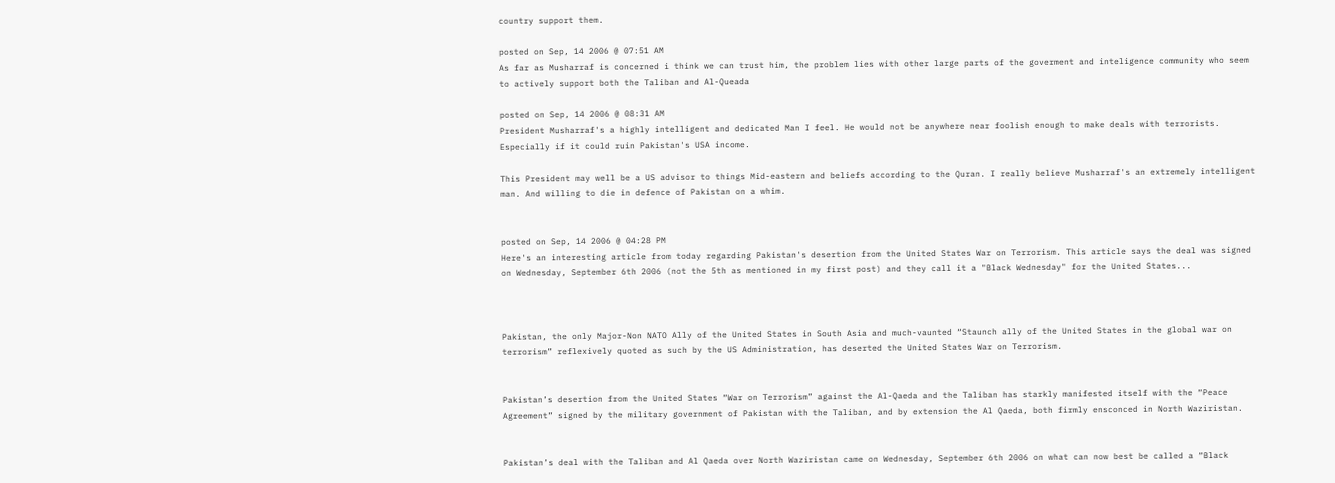country support them.

posted on Sep, 14 2006 @ 07:51 AM
As far as Musharraf is concerned i think we can trust him, the problem lies with other large parts of the goverment and inteligence community who seem to actively support both the Taliban and Al-Queada

posted on Sep, 14 2006 @ 08:31 AM
President Musharraf's a highly intelligent and dedicated Man I feel. He would not be anywhere near foolish enough to make deals with terrorists. Especially if it could ruin Pakistan's USA income.

This President may well be a US advisor to things Mid-eastern and beliefs according to the Quran. I really believe Musharraf's an extremely intelligent man. And willing to die in defence of Pakistan on a whim.


posted on Sep, 14 2006 @ 04:28 PM
Here's an interesting article from today regarding Pakistan's desertion from the United States War on Terrorism. This article says the deal was signed on Wednesday, September 6th 2006 (not the 5th as mentioned in my first post) and they call it a "Black Wednesday" for the United States...



Pakistan, the only Major-Non NATO Ally of the United States in South Asia and much-vaunted “Staunch ally of the United States in the global war on terrorism” reflexively quoted as such by the US Administration, has deserted the United States War on Terrorism.


Pakistan’s desertion from the United States “War on Terrorism” against the Al-Qaeda and the Taliban has starkly manifested itself with the “Peace Agreement” signed by the military government of Pakistan with the Taliban, and by extension the Al Qaeda, both firmly ensconced in North Waziristan.


Pakistan’s deal with the Taliban and Al Qaeda over North Waziristan came on Wednesday, September 6th 2006 on what can now best be called a “Black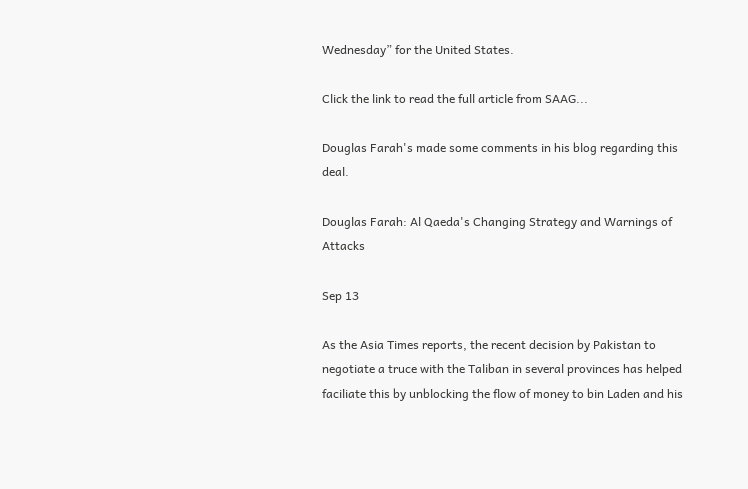Wednesday” for the United States.

Click the link to read the full article from SAAG...

Douglas Farah's made some comments in his blog regarding this deal.

Douglas Farah: Al Qaeda's Changing Strategy and Warnings of Attacks

Sep 13

As the Asia Times reports, the recent decision by Pakistan to negotiate a truce with the Taliban in several provinces has helped faciliate this by unblocking the flow of money to bin Laden and his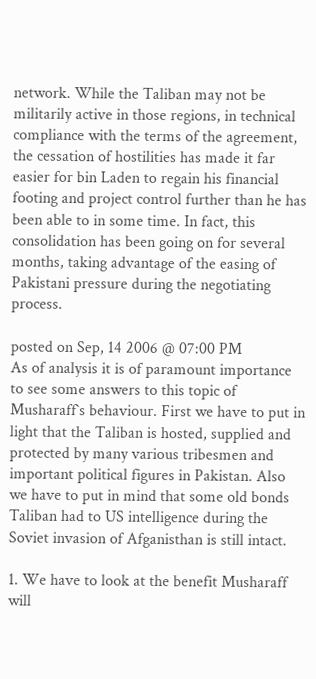network. While the Taliban may not be militarily active in those regions, in technical compliance with the terms of the agreement, the cessation of hostilities has made it far easier for bin Laden to regain his financial footing and project control further than he has been able to in some time. In fact, this consolidation has been going on for several months, taking advantage of the easing of Pakistani pressure during the negotiating process.

posted on Sep, 14 2006 @ 07:00 PM
As of analysis it is of paramount importance to see some answers to this topic of Musharaff`s behaviour. First we have to put in light that the Taliban is hosted, supplied and protected by many various tribesmen and important political figures in Pakistan. Also we have to put in mind that some old bonds Taliban had to US intelligence during the Soviet invasion of Afganisthan is still intact.

1. We have to look at the benefit Musharaff will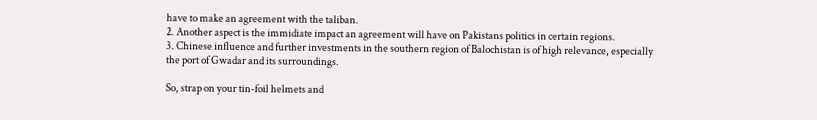have to make an agreement with the taliban.
2. Another aspect is the immidiate impact an agreement will have on Pakistans politics in certain regions.
3. Chinese influence and further investments in the southern region of Balochistan is of high relevance, especially the port of Gwadar and its surroundings.

So, strap on your tin-foil helmets and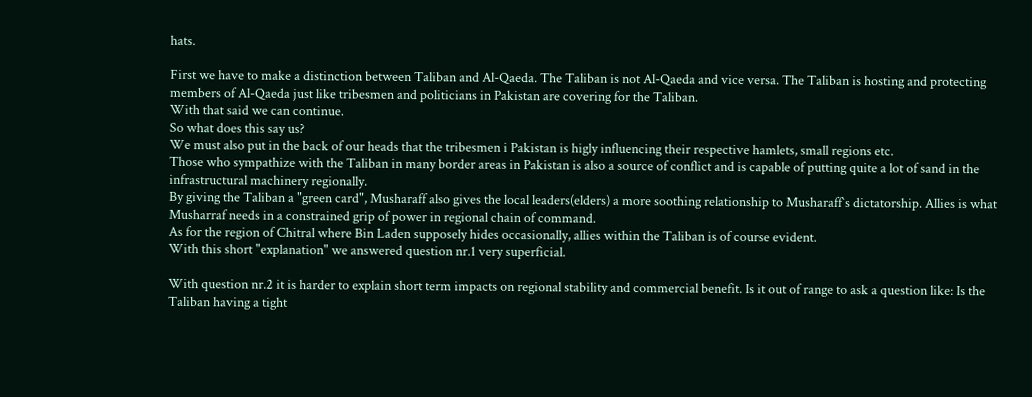hats.

First we have to make a distinction between Taliban and Al-Qaeda. The Taliban is not Al-Qaeda and vice versa. The Taliban is hosting and protecting members of Al-Qaeda just like tribesmen and politicians in Pakistan are covering for the Taliban.
With that said we can continue.
So what does this say us?
We must also put in the back of our heads that the tribesmen i Pakistan is higly influencing their respective hamlets, small regions etc.
Those who sympathize with the Taliban in many border areas in Pakistan is also a source of conflict and is capable of putting quite a lot of sand in the infrastructural machinery regionally.
By giving the Taliban a "green card", Musharaff also gives the local leaders(elders) a more soothing relationship to Musharaff`s dictatorship. Allies is what Musharraf needs in a constrained grip of power in regional chain of command.
As for the region of Chitral where Bin Laden supposely hides occasionally, allies within the Taliban is of course evident.
With this short "explanation" we answered question nr.1 very superficial.

With question nr.2 it is harder to explain short term impacts on regional stability and commercial benefit. Is it out of range to ask a question like: Is the Taliban having a tight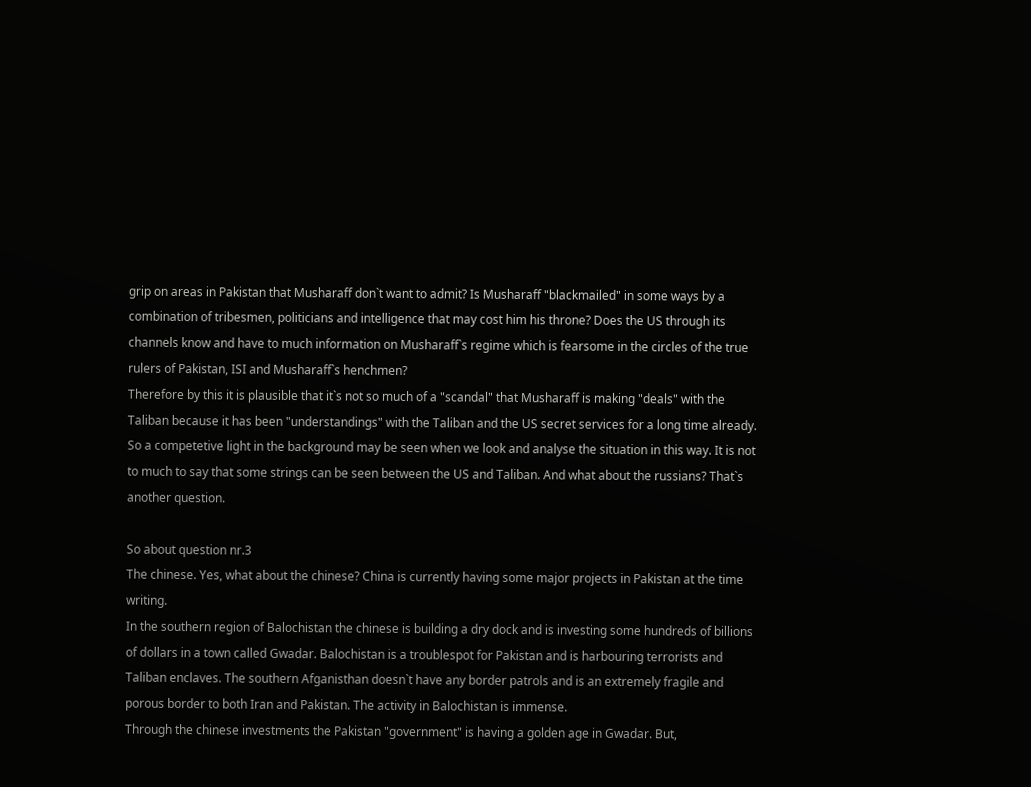grip on areas in Pakistan that Musharaff don`t want to admit? Is Musharaff "blackmailed" in some ways by a combination of tribesmen, politicians and intelligence that may cost him his throne? Does the US through its channels know and have to much information on Musharaff`s regime which is fearsome in the circles of the true rulers of Pakistan, ISI and Musharaff`s henchmen?
Therefore by this it is plausible that it`s not so much of a "scandal" that Musharaff is making "deals" with the Taliban because it has been "understandings" with the Taliban and the US secret services for a long time already. So a competetive light in the background may be seen when we look and analyse the situation in this way. It is not to much to say that some strings can be seen between the US and Taliban. And what about the russians? That`s another question.

So about question nr.3
The chinese. Yes, what about the chinese? China is currently having some major projects in Pakistan at the time writing.
In the southern region of Balochistan the chinese is building a dry dock and is investing some hundreds of billions of dollars in a town called Gwadar. Balochistan is a troublespot for Pakistan and is harbouring terrorists and Taliban enclaves. The southern Afganisthan doesn`t have any border patrols and is an extremely fragile and porous border to both Iran and Pakistan. The activity in Balochistan is immense.
Through the chinese investments the Pakistan "government" is having a golden age in Gwadar. But,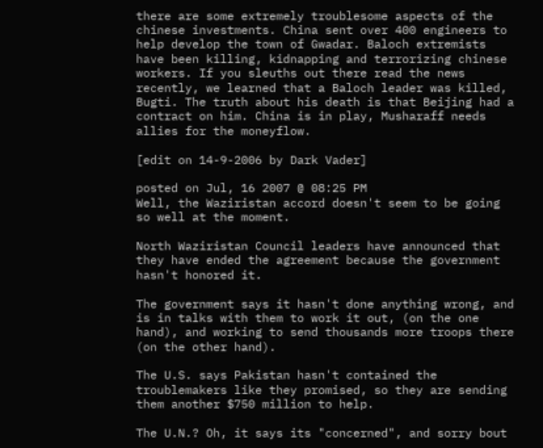there are some extremely troublesome aspects of the chinese investments. China sent over 400 engineers to help develop the town of Gwadar. Baloch extremists have been killing, kidnapping and terrorizing chinese workers. If you sleuths out there read the news recently, we learned that a Baloch leader was killed, Bugti. The truth about his death is that Beijing had a contract on him. China is in play, Musharaff needs allies for the moneyflow.

[edit on 14-9-2006 by Dark Vader]

posted on Jul, 16 2007 @ 08:25 PM
Well, the Waziristan accord doesn't seem to be going so well at the moment.

North Waziristan Council leaders have announced that they have ended the agreement because the government hasn't honored it.

The government says it hasn't done anything wrong, and is in talks with them to work it out, (on the one hand), and working to send thousands more troops there (on the other hand).

The U.S. says Pakistan hasn't contained the troublemakers like they promised, so they are sending them another $750 million to help.

The U.N.? Oh, it says its "concerned", and sorry bout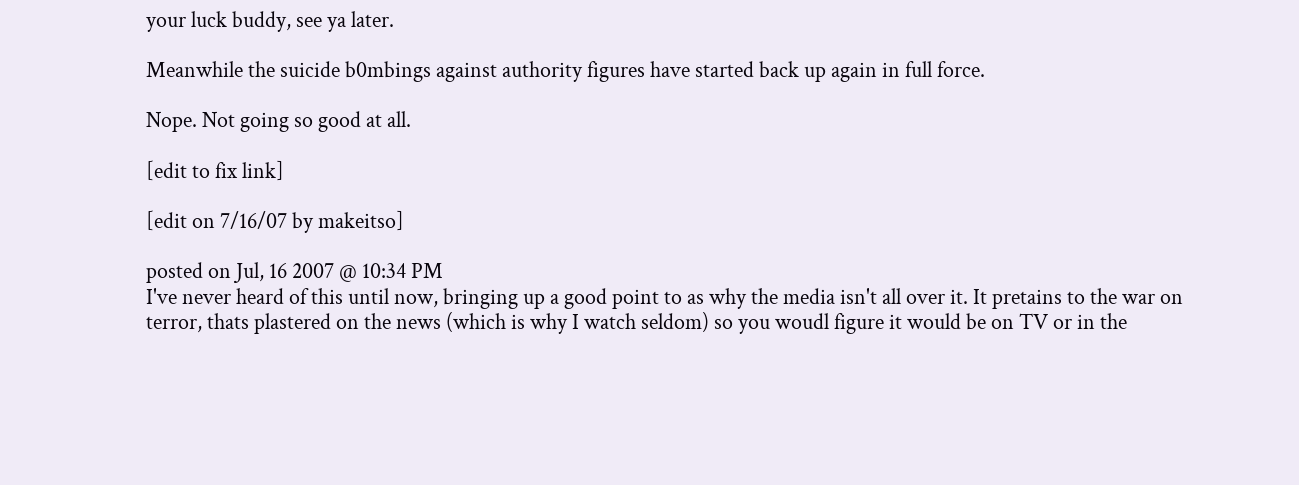your luck buddy, see ya later.

Meanwhile the suicide b0mbings against authority figures have started back up again in full force.

Nope. Not going so good at all.

[edit to fix link]

[edit on 7/16/07 by makeitso]

posted on Jul, 16 2007 @ 10:34 PM
I've never heard of this until now, bringing up a good point to as why the media isn't all over it. It pretains to the war on terror, thats plastered on the news (which is why I watch seldom) so you woudl figure it would be on TV or in the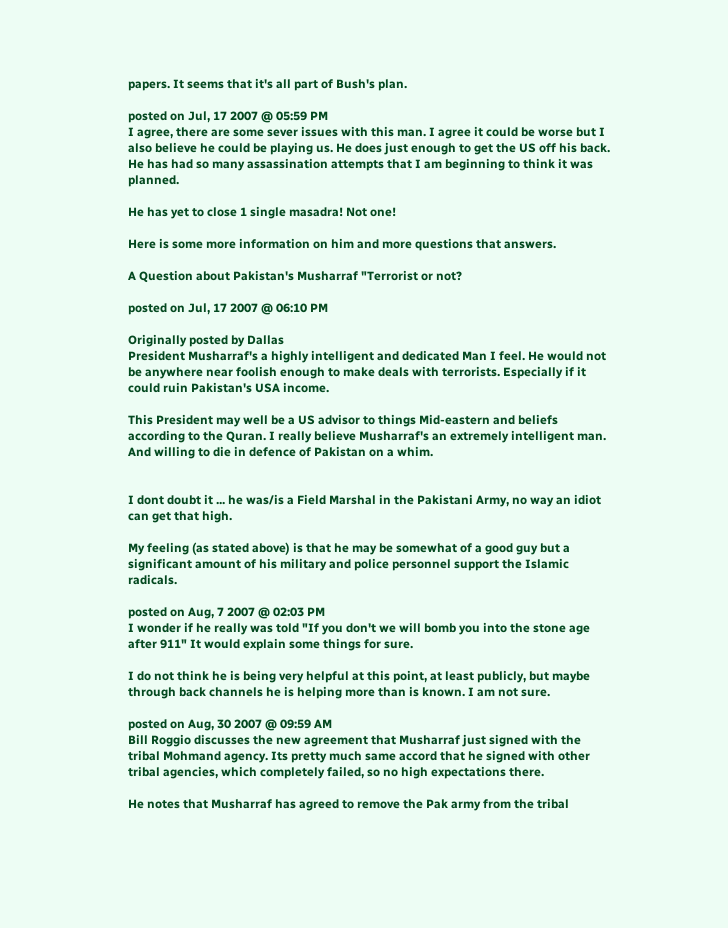papers. It seems that it's all part of Bush's plan.

posted on Jul, 17 2007 @ 05:59 PM
I agree, there are some sever issues with this man. I agree it could be worse but I also believe he could be playing us. He does just enough to get the US off his back. He has had so many assassination attempts that I am beginning to think it was planned.

He has yet to close 1 single masadra! Not one!

Here is some more information on him and more questions that answers.

A Question about Pakistan's Musharraf "Terrorist or not?

posted on Jul, 17 2007 @ 06:10 PM

Originally posted by Dallas
President Musharraf's a highly intelligent and dedicated Man I feel. He would not be anywhere near foolish enough to make deals with terrorists. Especially if it could ruin Pakistan's USA income.

This President may well be a US advisor to things Mid-eastern and beliefs according to the Quran. I really believe Musharraf's an extremely intelligent man. And willing to die in defence of Pakistan on a whim.


I dont doubt it ... he was/is a Field Marshal in the Pakistani Army, no way an idiot can get that high.

My feeling (as stated above) is that he may be somewhat of a good guy but a significant amount of his military and police personnel support the Islamic radicals.

posted on Aug, 7 2007 @ 02:03 PM
I wonder if he really was told "If you don't we will bomb you into the stone age after 911" It would explain some things for sure.

I do not think he is being very helpful at this point, at least publicly, but maybe through back channels he is helping more than is known. I am not sure.

posted on Aug, 30 2007 @ 09:59 AM
Bill Roggio discusses the new agreement that Musharraf just signed with the tribal Mohmand agency. Its pretty much same accord that he signed with other tribal agencies, which completely failed, so no high expectations there.

He notes that Musharraf has agreed to remove the Pak army from the tribal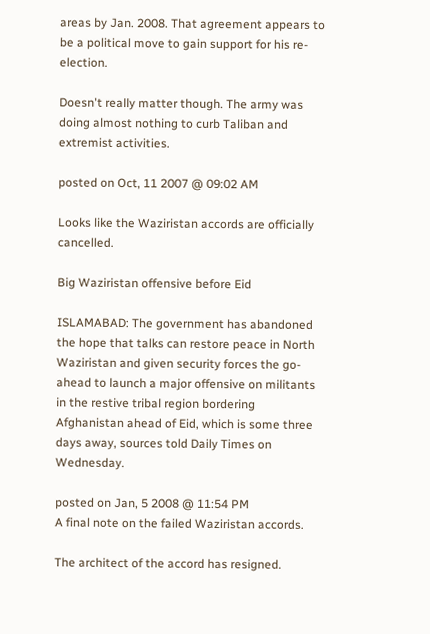areas by Jan. 2008. That agreement appears to be a political move to gain support for his re-election.

Doesn't really matter though. The army was doing almost nothing to curb Taliban and extremist activities.

posted on Oct, 11 2007 @ 09:02 AM

Looks like the Waziristan accords are officially cancelled.

Big Waziristan offensive before Eid

ISLAMABAD: The government has abandoned the hope that talks can restore peace in North Waziristan and given security forces the go-ahead to launch a major offensive on militants in the restive tribal region bordering Afghanistan ahead of Eid, which is some three days away, sources told Daily Times on Wednesday.

posted on Jan, 5 2008 @ 11:54 PM
A final note on the failed Waziristan accords.

The architect of the accord has resigned.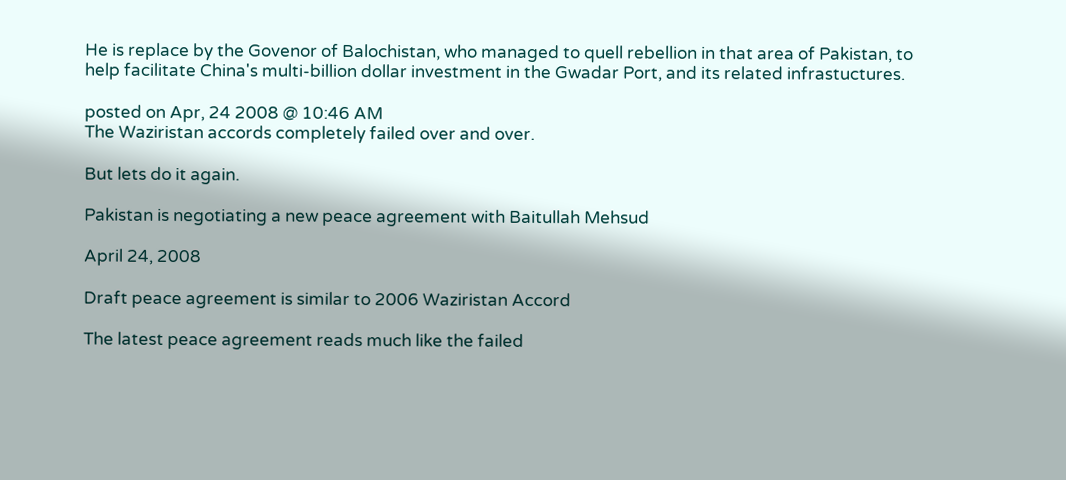He is replace by the Govenor of Balochistan, who managed to quell rebellion in that area of Pakistan, to help facilitate China's multi-billion dollar investment in the Gwadar Port, and its related infrastuctures.

posted on Apr, 24 2008 @ 10:46 AM
The Waziristan accords completely failed over and over.

But lets do it again.

Pakistan is negotiating a new peace agreement with Baitullah Mehsud

April 24, 2008

Draft peace agreement is similar to 2006 Waziristan Accord

The latest peace agreement reads much like the failed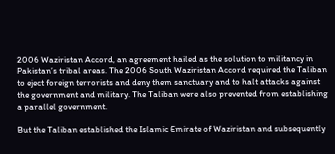2006 Waziristan Accord, an agreement hailed as the solution to militancy in Pakistan’s tribal areas. The 2006 South Waziristan Accord required the Taliban to eject foreign terrorists and deny them sanctuary and to halt attacks against the government and military. The Taliban were also prevented from establishing a parallel government.

But the Taliban established the Islamic Emirate of Waziristan and subsequently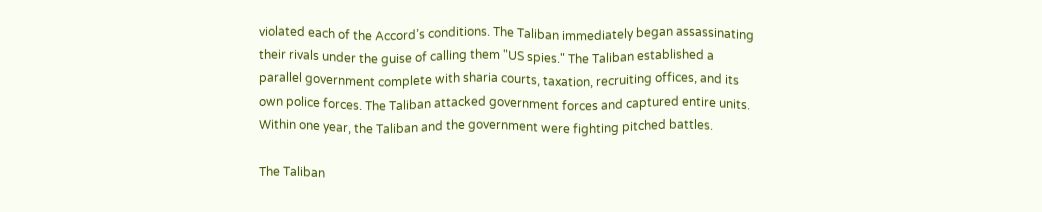violated each of the Accord’s conditions. The Taliban immediately began assassinating their rivals under the guise of calling them "US spies." The Taliban established a parallel government complete with sharia courts, taxation, recruiting offices, and its own police forces. The Taliban attacked government forces and captured entire units. Within one year, the Taliban and the government were fighting pitched battles.

The Taliban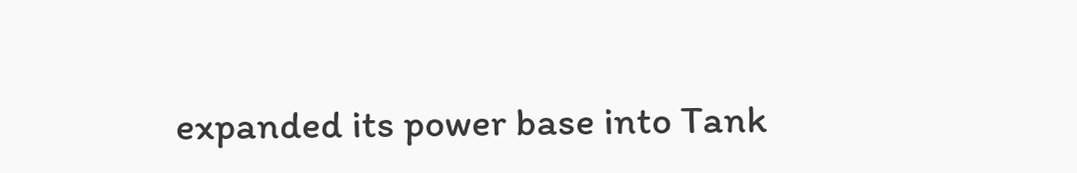expanded its power base into Tank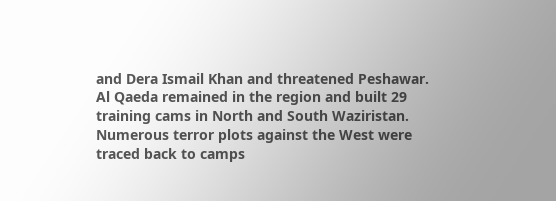and Dera Ismail Khan and threatened Peshawar. Al Qaeda remained in the region and built 29 training cams in North and South Waziristan. Numerous terror plots against the West were traced back to camps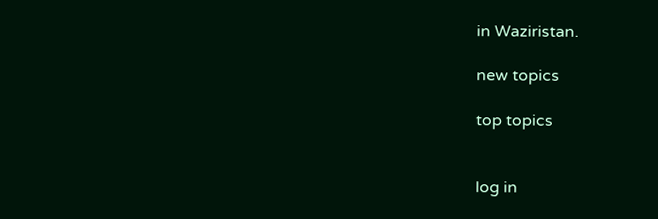in Waziristan.

new topics

top topics


log in